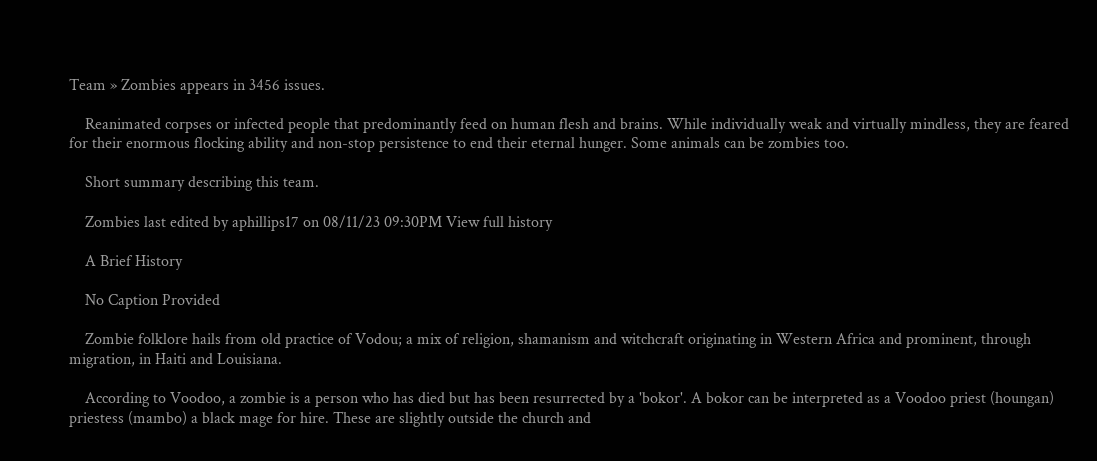Team » Zombies appears in 3456 issues.

    Reanimated corpses or infected people that predominantly feed on human flesh and brains. While individually weak and virtually mindless, they are feared for their enormous flocking ability and non-stop persistence to end their eternal hunger. Some animals can be zombies too.

    Short summary describing this team.

    Zombies last edited by aphillips17 on 08/11/23 09:30PM View full history

    A Brief History

    No Caption Provided

    Zombie folklore hails from old practice of Vodou; a mix of religion, shamanism and witchcraft originating in Western Africa and prominent, through migration, in Haiti and Louisiana.

    According to Voodoo, a zombie is a person who has died but has been resurrected by a 'bokor'. A bokor can be interpreted as a Voodoo priest (houngan) priestess (mambo) a black mage for hire. These are slightly outside the church and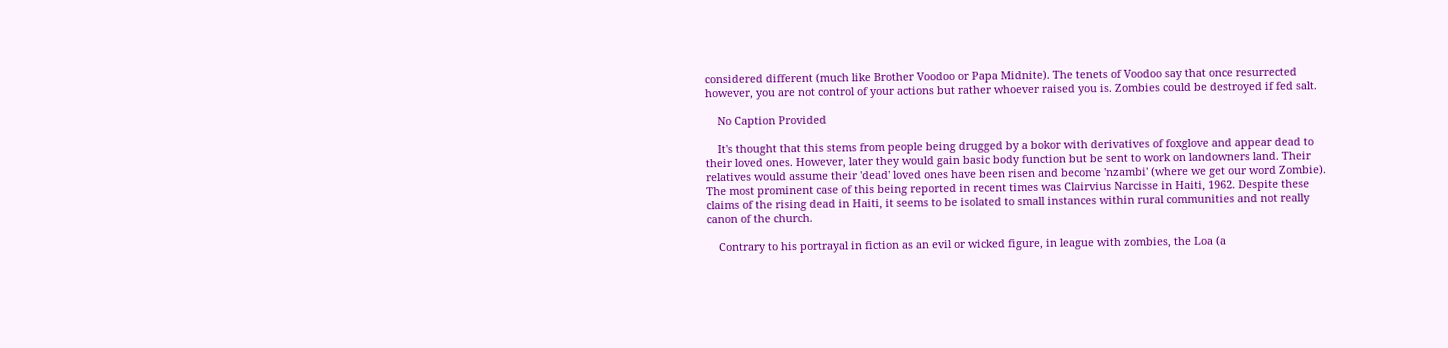considered different (much like Brother Voodoo or Papa Midnite). The tenets of Voodoo say that once resurrected however, you are not control of your actions but rather whoever raised you is. Zombies could be destroyed if fed salt.

    No Caption Provided

    It's thought that this stems from people being drugged by a bokor with derivatives of foxglove and appear dead to their loved ones. However, later they would gain basic body function but be sent to work on landowners land. Their relatives would assume their 'dead' loved ones have been risen and become 'nzambi' (where we get our word Zombie). The most prominent case of this being reported in recent times was Clairvius Narcisse in Haiti, 1962. Despite these claims of the rising dead in Haiti, it seems to be isolated to small instances within rural communities and not really canon of the church.

    Contrary to his portrayal in fiction as an evil or wicked figure, in league with zombies, the Loa (a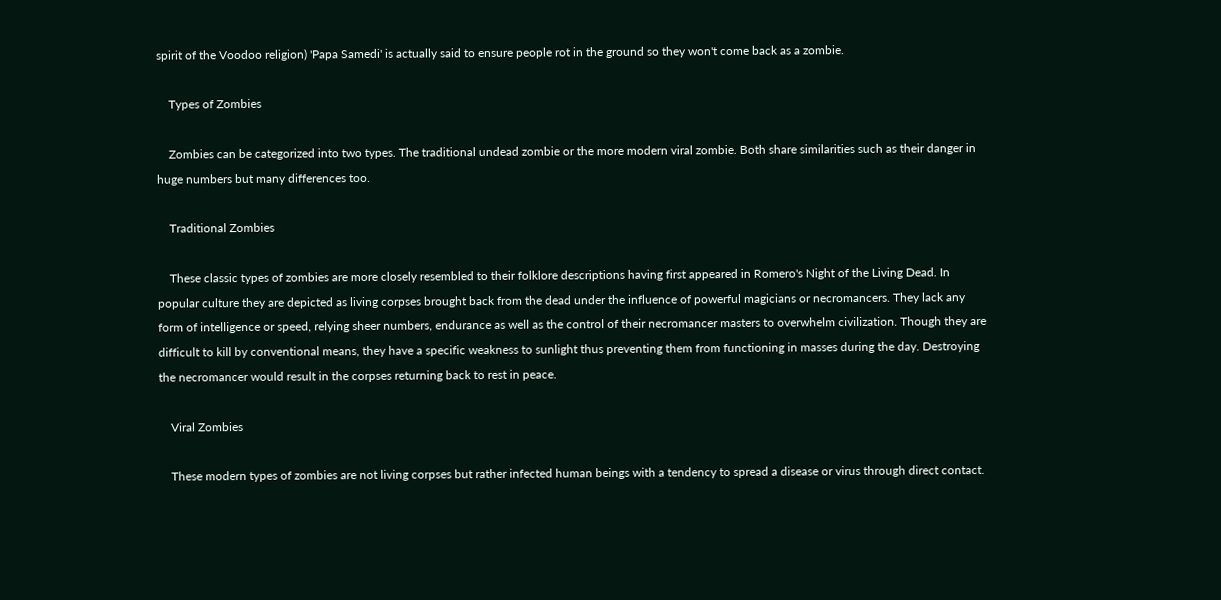spirit of the Voodoo religion) 'Papa Samedi' is actually said to ensure people rot in the ground so they won't come back as a zombie.

    Types of Zombies

    Zombies can be categorized into two types. The traditional undead zombie or the more modern viral zombie. Both share similarities such as their danger in huge numbers but many differences too.

    Traditional Zombies

    These classic types of zombies are more closely resembled to their folklore descriptions having first appeared in Romero's Night of the Living Dead. In popular culture they are depicted as living corpses brought back from the dead under the influence of powerful magicians or necromancers. They lack any form of intelligence or speed, relying sheer numbers, endurance as well as the control of their necromancer masters to overwhelm civilization. Though they are difficult to kill by conventional means, they have a specific weakness to sunlight thus preventing them from functioning in masses during the day. Destroying the necromancer would result in the corpses returning back to rest in peace.

    Viral Zombies

    These modern types of zombies are not living corpses but rather infected human beings with a tendency to spread a disease or virus through direct contact.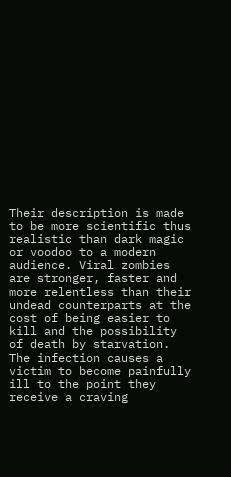Their description is made to be more scientific thus realistic than dark magic or voodoo to a modern audience. Viral zombies are stronger, faster and more relentless than their undead counterparts at the cost of being easier to kill and the possibility of death by starvation. The infection causes a victim to become painfully ill to the point they receive a craving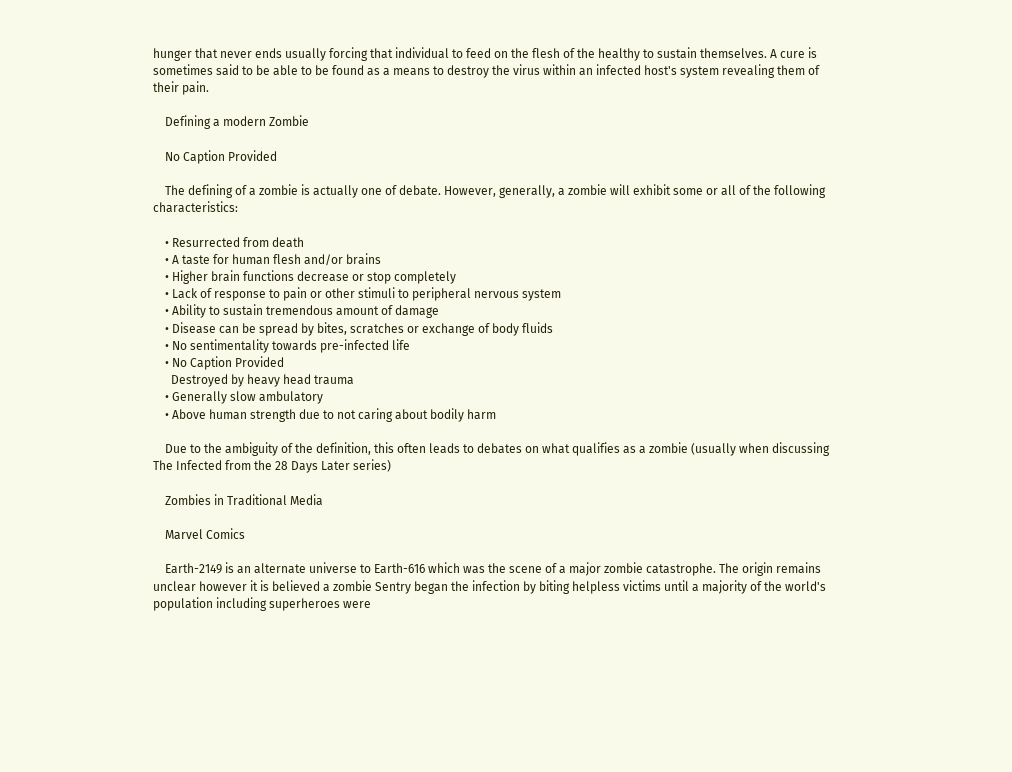hunger that never ends usually forcing that individual to feed on the flesh of the healthy to sustain themselves. A cure is sometimes said to be able to be found as a means to destroy the virus within an infected host's system revealing them of their pain.

    Defining a modern Zombie

    No Caption Provided

    The defining of a zombie is actually one of debate. However, generally, a zombie will exhibit some or all of the following characteristics:

    • Resurrected from death
    • A taste for human flesh and/or brains
    • Higher brain functions decrease or stop completely
    • Lack of response to pain or other stimuli to peripheral nervous system
    • Ability to sustain tremendous amount of damage
    • Disease can be spread by bites, scratches or exchange of body fluids
    • No sentimentality towards pre-infected life
    • No Caption Provided
      Destroyed by heavy head trauma
    • Generally slow ambulatory
    • Above human strength due to not caring about bodily harm

    Due to the ambiguity of the definition, this often leads to debates on what qualifies as a zombie (usually when discussing The Infected from the 28 Days Later series)

    Zombies in Traditional Media

    Marvel Comics

    Earth-2149 is an alternate universe to Earth-616 which was the scene of a major zombie catastrophe. The origin remains unclear however it is believed a zombie Sentry began the infection by biting helpless victims until a majority of the world's population including superheroes were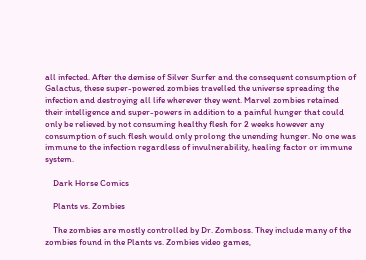all infected. After the demise of Silver Surfer and the consequent consumption of Galactus, these super-powered zombies travelled the universe spreading the infection and destroying all life wherever they went. Marvel zombies retained their intelligence and super-powers in addition to a painful hunger that could only be relieved by not consuming healthy flesh for 2 weeks however any consumption of such flesh would only prolong the unending hunger. No one was immune to the infection regardless of invulnerability, healing factor or immune system.

    Dark Horse Comics

    Plants vs. Zombies

    The zombies are mostly controlled by Dr. Zomboss. They include many of the zombies found in the Plants vs. Zombies video games,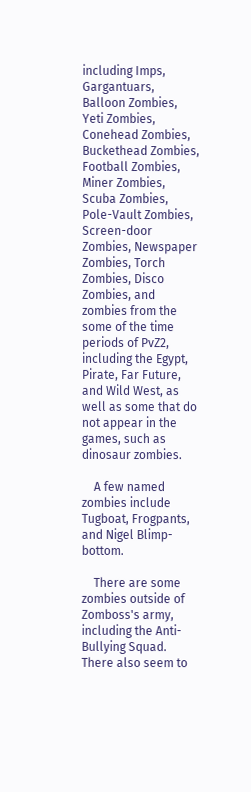including Imps, Gargantuars, Balloon Zombies, Yeti Zombies, Conehead Zombies, Buckethead Zombies, Football Zombies, Miner Zombies, Scuba Zombies, Pole-Vault Zombies, Screen-door Zombies, Newspaper Zombies, Torch Zombies, Disco Zombies, and zombies from the some of the time periods of PvZ2, including the Egypt, Pirate, Far Future, and Wild West, as well as some that do not appear in the games, such as dinosaur zombies.

    A few named zombies include Tugboat, Frogpants, and Nigel Blimp-bottom.

    There are some zombies outside of Zomboss's army, including the Anti-Bullying Squad. There also seem to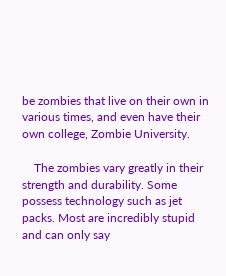be zombies that live on their own in various times, and even have their own college, Zombie University.

    The zombies vary greatly in their strength and durability. Some possess technology such as jet packs. Most are incredibly stupid and can only say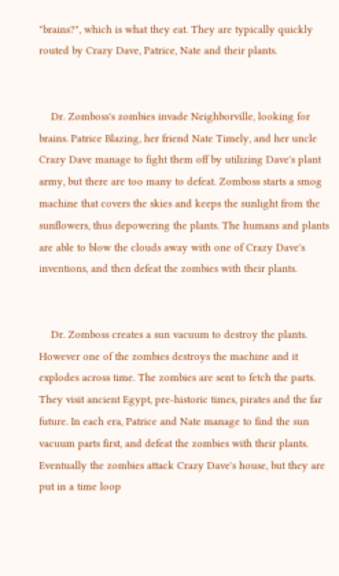"brains?", which is what they eat. They are typically quickly routed by Crazy Dave, Patrice, Nate and their plants.


    Dr. Zomboss's zombies invade Neighborville, looking for brains. Patrice Blazing, her friend Nate Timely, and her uncle Crazy Dave manage to fight them off by utilizing Dave's plant army, but there are too many to defeat. Zomboss starts a smog machine that covers the skies and keeps the sunlight from the sunflowers, thus depowering the plants. The humans and plants are able to blow the clouds away with one of Crazy Dave's inventions, and then defeat the zombies with their plants.


    Dr. Zomboss creates a sun vacuum to destroy the plants. However one of the zombies destroys the machine and it explodes across time. The zombies are sent to fetch the parts. They visit ancient Egypt, pre-historic times, pirates and the far future. In each era, Patrice and Nate manage to find the sun vacuum parts first, and defeat the zombies with their plants. Eventually the zombies attack Crazy Dave's house, but they are put in a time loop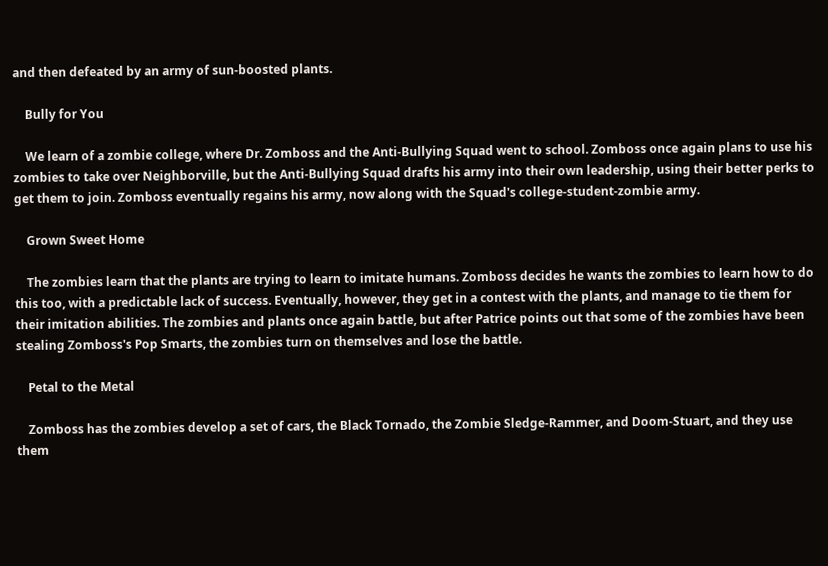and then defeated by an army of sun-boosted plants.

    Bully for You

    We learn of a zombie college, where Dr. Zomboss and the Anti-Bullying Squad went to school. Zomboss once again plans to use his zombies to take over Neighborville, but the Anti-Bullying Squad drafts his army into their own leadership, using their better perks to get them to join. Zomboss eventually regains his army, now along with the Squad's college-student-zombie army.

    Grown Sweet Home

    The zombies learn that the plants are trying to learn to imitate humans. Zomboss decides he wants the zombies to learn how to do this too, with a predictable lack of success. Eventually, however, they get in a contest with the plants, and manage to tie them for their imitation abilities. The zombies and plants once again battle, but after Patrice points out that some of the zombies have been stealing Zomboss's Pop Smarts, the zombies turn on themselves and lose the battle.

    Petal to the Metal

    Zomboss has the zombies develop a set of cars, the Black Tornado, the Zombie Sledge-Rammer, and Doom-Stuart, and they use them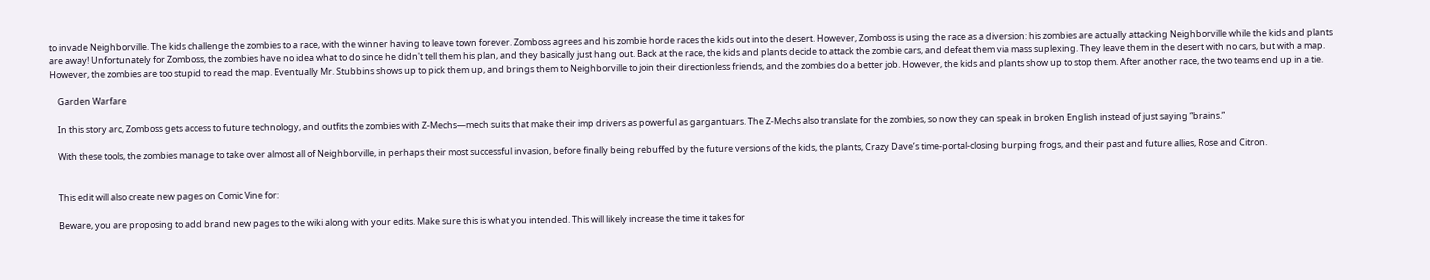to invade Neighborville. The kids challenge the zombies to a race, with the winner having to leave town forever. Zomboss agrees and his zombie horde races the kids out into the desert. However, Zomboss is using the race as a diversion: his zombies are actually attacking Neighborville while the kids and plants are away! Unfortunately for Zomboss, the zombies have no idea what to do since he didn't tell them his plan, and they basically just hang out. Back at the race, the kids and plants decide to attack the zombie cars, and defeat them via mass suplexing. They leave them in the desert with no cars, but with a map. However, the zombies are too stupid to read the map. Eventually Mr. Stubbins shows up to pick them up, and brings them to Neighborville to join their directionless friends, and the zombies do a better job. However, the kids and plants show up to stop them. After another race, the two teams end up in a tie.

    Garden Warfare

    In this story arc, Zomboss gets access to future technology, and outfits the zombies with Z-Mechs—mech suits that make their imp drivers as powerful as gargantuars. The Z-Mechs also translate for the zombies, so now they can speak in broken English instead of just saying “brains.”

    With these tools, the zombies manage to take over almost all of Neighborville, in perhaps their most successful invasion, before finally being rebuffed by the future versions of the kids, the plants, Crazy Dave’s time-portal-closing burping frogs, and their past and future allies, Rose and Citron.


    This edit will also create new pages on Comic Vine for:

    Beware, you are proposing to add brand new pages to the wiki along with your edits. Make sure this is what you intended. This will likely increase the time it takes for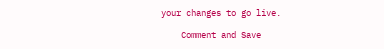your changes to go live.

    Comment and Save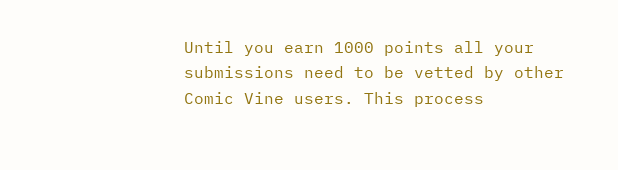Until you earn 1000 points all your submissions need to be vetted by other Comic Vine users. This process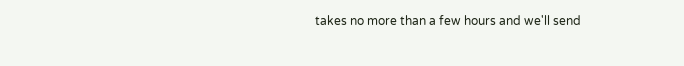takes no more than a few hours and we'll send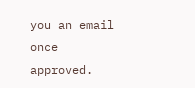you an email once approved.